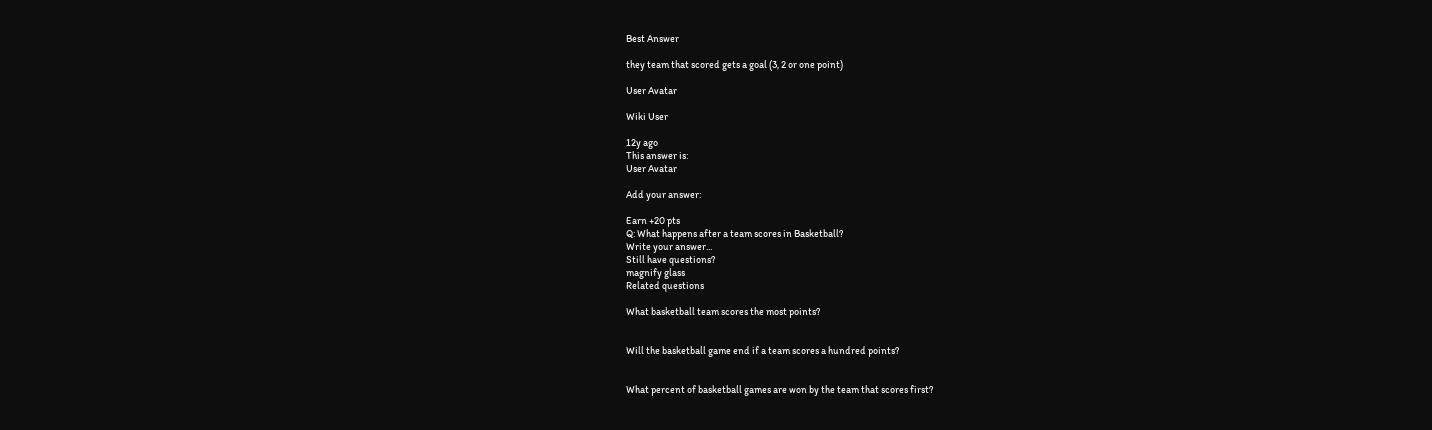Best Answer

they team that scored gets a goal (3, 2 or one point)

User Avatar

Wiki User

12y ago
This answer is:
User Avatar

Add your answer:

Earn +20 pts
Q: What happens after a team scores in Basketball?
Write your answer...
Still have questions?
magnify glass
Related questions

What basketball team scores the most points?


Will the basketball game end if a team scores a hundred points?


What percent of basketball games are won by the team that scores first?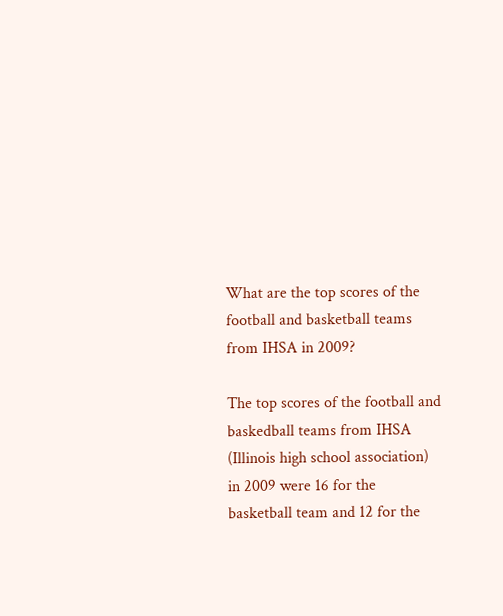What are the top scores of the football and basketball teams from IHSA in 2009?

The top scores of the football and baskedball teams from IHSA (Illinois high school association) in 2009 were 16 for the basketball team and 12 for the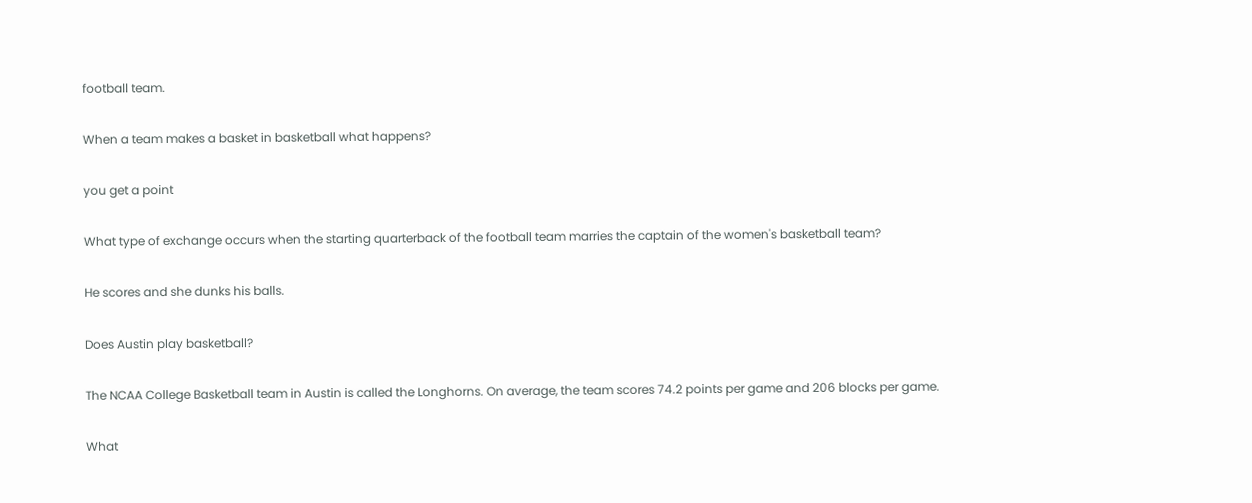football team.

When a team makes a basket in basketball what happens?

you get a point

What type of exchange occurs when the starting quarterback of the football team marries the captain of the women's basketball team?

He scores and she dunks his balls.

Does Austin play basketball?

The NCAA College Basketball team in Austin is called the Longhorns. On average, the team scores 74.2 points per game and 206 blocks per game.

What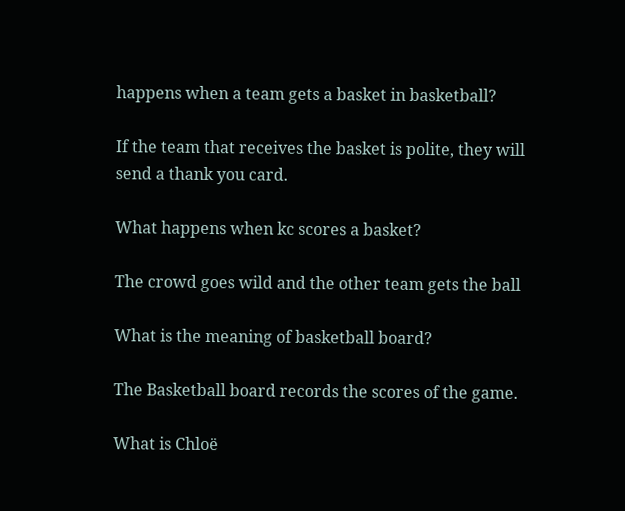happens when a team gets a basket in basketball?

If the team that receives the basket is polite, they will send a thank you card.

What happens when kc scores a basket?

The crowd goes wild and the other team gets the ball

What is the meaning of basketball board?

The Basketball board records the scores of the game.

What is Chloë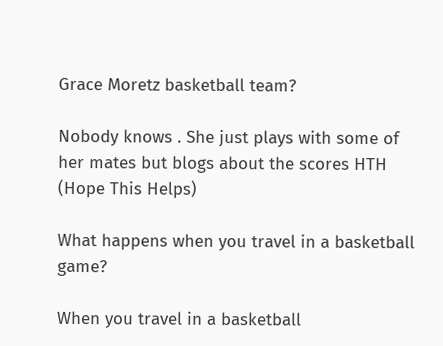Grace Moretz basketball team?

Nobody knows . She just plays with some of her mates but blogs about the scores HTH (Hope This Helps)

What happens when you travel in a basketball game?

When you travel in a basketball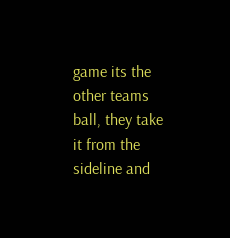game its the other teams ball, they take it from the sideline and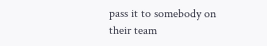pass it to somebody on their team